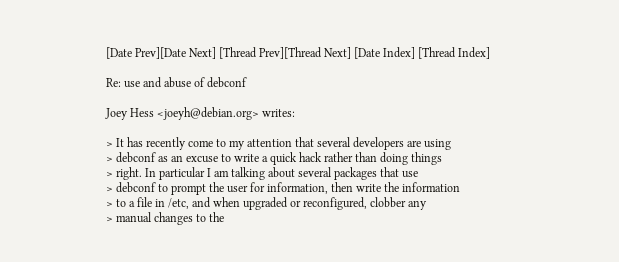[Date Prev][Date Next] [Thread Prev][Thread Next] [Date Index] [Thread Index]

Re: use and abuse of debconf

Joey Hess <joeyh@debian.org> writes:

> It has recently come to my attention that several developers are using
> debconf as an excuse to write a quick hack rather than doing things
> right. In particular I am talking about several packages that use
> debconf to prompt the user for information, then write the information
> to a file in /etc, and when upgraded or reconfigured, clobber any
> manual changes to the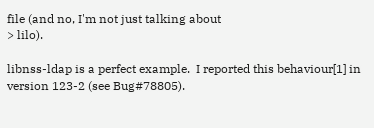file (and no, I'm not just talking about
> lilo).

libnss-ldap is a perfect example.  I reported this behaviour[1] in
version 123-2 (see Bug#78805).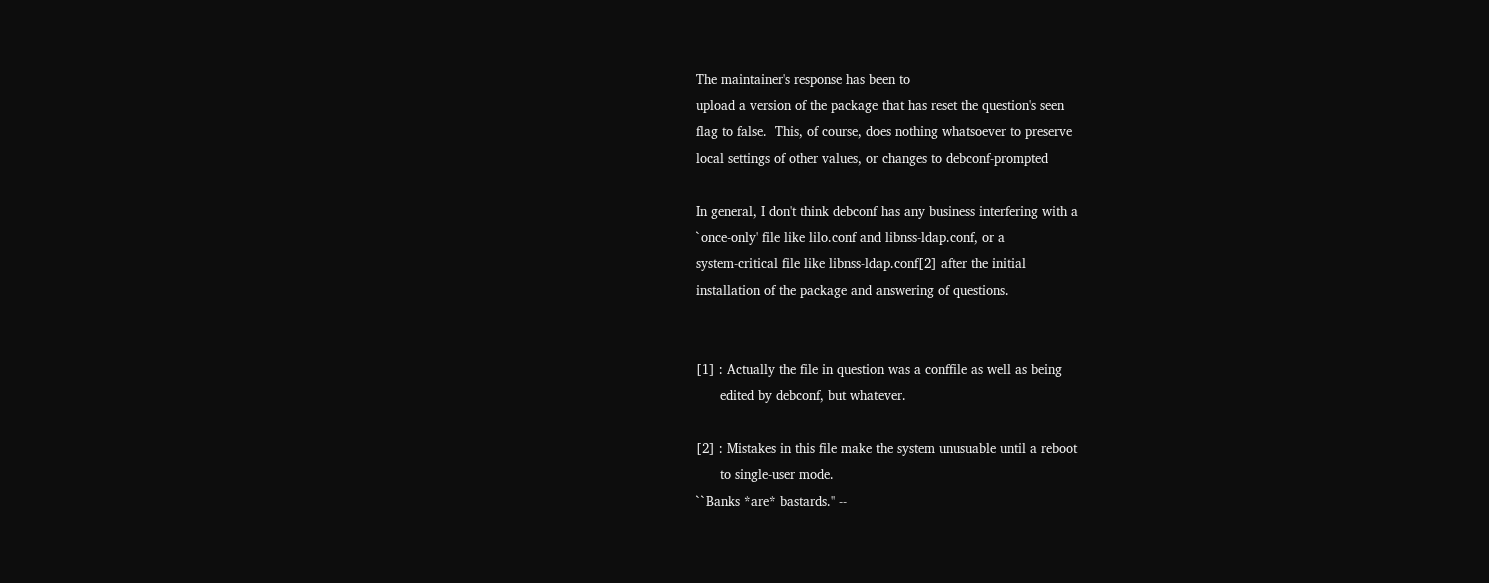The maintainer's response has been to
upload a version of the package that has reset the question's seen
flag to false.  This, of course, does nothing whatsoever to preserve
local settings of other values, or changes to debconf-prompted

In general, I don't think debconf has any business interfering with a
`once-only' file like lilo.conf and libnss-ldap.conf, or a
system-critical file like libnss-ldap.conf[2] after the initial
installation of the package and answering of questions.


[1] : Actually the file in question was a conffile as well as being
      edited by debconf, but whatever.

[2] : Mistakes in this file make the system unusuable until a reboot
      to single-user mode.
``Banks *are* bastards.'' --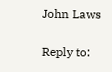John Laws

Reply to: